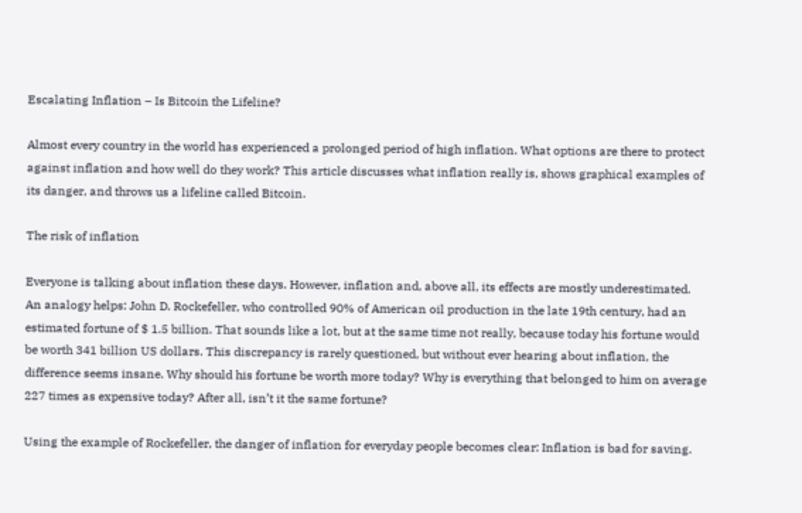Escalating Inflation – Is Bitcoin the Lifeline?

Almost every country in the world has experienced a prolonged period of high inflation. What options are there to protect against inflation and how well do they work? This article discusses what inflation really is, shows graphical examples of its danger, and throws us a lifeline called Bitcoin.

The risk of inflation

Everyone is talking about inflation these days. However, inflation and, above all, its effects are mostly underestimated. An analogy helps: John D. Rockefeller, who controlled 90% of American oil production in the late 19th century, had an estimated fortune of $ 1.5 billion. That sounds like a lot, but at the same time not really, because today his fortune would be worth 341 billion US dollars. This discrepancy is rarely questioned, but without ever hearing about inflation, the difference seems insane. Why should his fortune be worth more today? Why is everything that belonged to him on average 227 times as expensive today? After all, isn’t it the same fortune?

Using the example of Rockefeller, the danger of inflation for everyday people becomes clear: Inflation is bad for saving.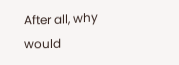After all, why would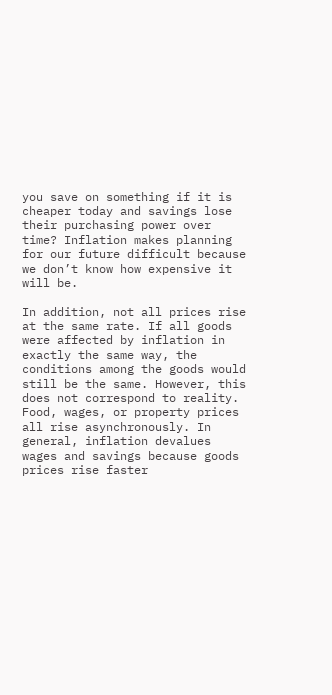you save on something if it is cheaper today and savings lose their purchasing power over time? Inflation makes planning for our future difficult because we don’t know how expensive it will be.

In addition, not all prices rise at the same rate. If all goods were affected by inflation in exactly the same way, the conditions among the goods would still be the same. However, this does not correspond to reality. Food, wages, or property prices all rise asynchronously. In general, inflation devalues wages and savings because goods prices rise faster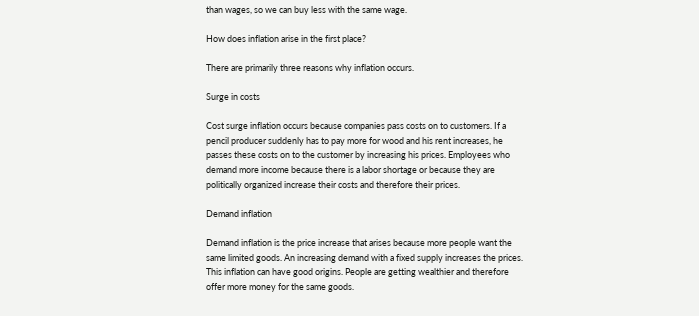than wages, so we can buy less with the same wage.

How does inflation arise in the first place?

There are primarily three reasons why inflation occurs.

Surge in costs

Cost surge inflation occurs because companies pass costs on to customers. If a pencil producer suddenly has to pay more for wood and his rent increases, he passes these costs on to the customer by increasing his prices. Employees who demand more income because there is a labor shortage or because they are politically organized increase their costs and therefore their prices.

Demand inflation

Demand inflation is the price increase that arises because more people want the same limited goods. An increasing demand with a fixed supply increases the prices. This inflation can have good origins. People are getting wealthier and therefore offer more money for the same goods.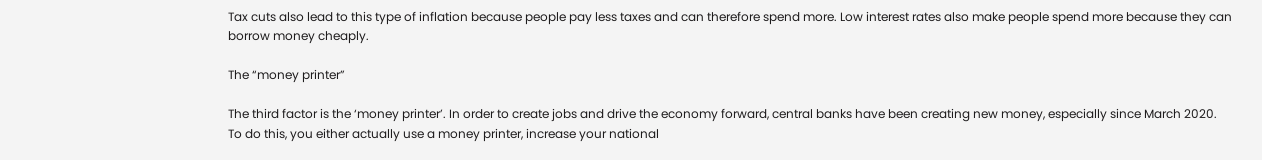Tax cuts also lead to this type of inflation because people pay less taxes and can therefore spend more. Low interest rates also make people spend more because they can borrow money cheaply.

The “money printer”

The third factor is the ‘money printer’. In order to create jobs and drive the economy forward, central banks have been creating new money, especially since March 2020. To do this, you either actually use a money printer, increase your national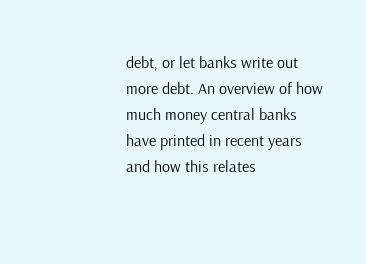debt, or let banks write out more debt. An overview of how much money central banks have printed in recent years and how this relates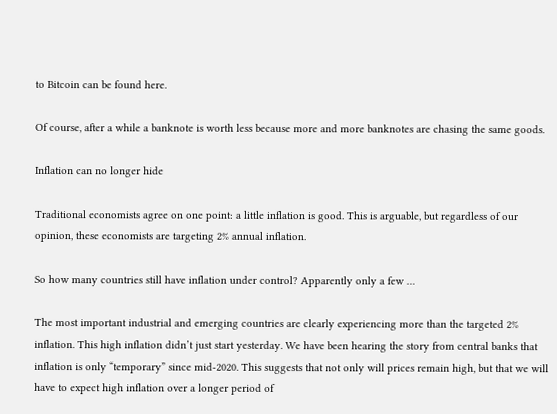to Bitcoin can be found here.

Of course, after a while a banknote is worth less because more and more banknotes are chasing the same goods.

Inflation can no longer hide

Traditional economists agree on one point: a little inflation is good. This is arguable, but regardless of our opinion, these economists are targeting 2% annual inflation.

So how many countries still have inflation under control? Apparently only a few …

The most important industrial and emerging countries are clearly experiencing more than the targeted 2% inflation. This high inflation didn’t just start yesterday. We have been hearing the story from central banks that inflation is only “temporary” since mid-2020. This suggests that not only will prices remain high, but that we will have to expect high inflation over a longer period of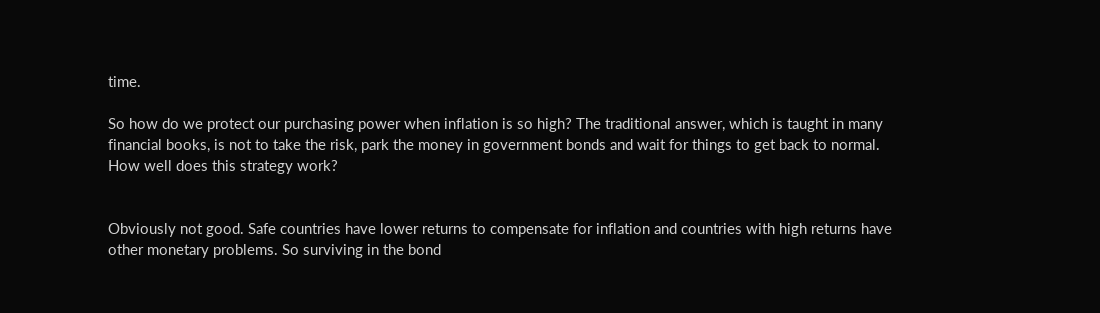time.

So how do we protect our purchasing power when inflation is so high? The traditional answer, which is taught in many financial books, is not to take the risk, park the money in government bonds and wait for things to get back to normal. How well does this strategy work?


Obviously not good. Safe countries have lower returns to compensate for inflation and countries with high returns have other monetary problems. So surviving in the bond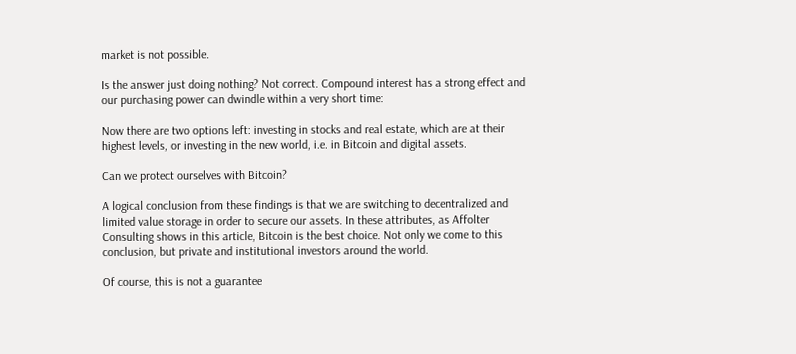market is not possible.

Is the answer just doing nothing? Not correct. Compound interest has a strong effect and our purchasing power can dwindle within a very short time:

Now there are two options left: investing in stocks and real estate, which are at their highest levels, or investing in the new world, i.e. in Bitcoin and digital assets.

Can we protect ourselves with Bitcoin?

A logical conclusion from these findings is that we are switching to decentralized and limited value storage in order to secure our assets. In these attributes, as Affolter Consulting shows in this article, Bitcoin is the best choice. Not only we come to this conclusion, but private and institutional investors around the world.

Of course, this is not a guarantee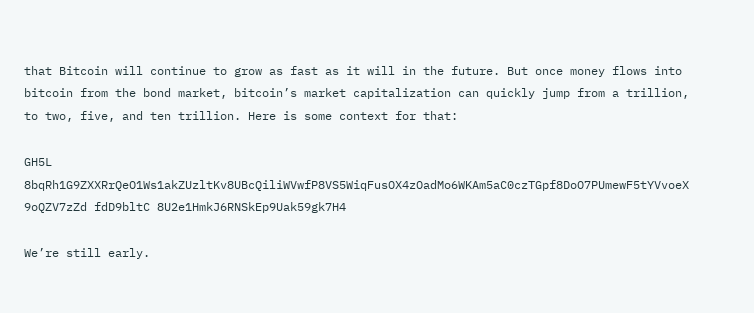that Bitcoin will continue to grow as fast as it will in the future. But once money flows into bitcoin from the bond market, bitcoin’s market capitalization can quickly jump from a trillion, to two, five, and ten trillion. Here is some context for that:

GH5L 8bqRh1G9ZXXRrQeO1Ws1akZUzltKv8UBcQiliWVwfP8VS5WiqFusOX4zOadMo6WKAm5aC0czTGpf8DoO7PUmewF5tYVvoeX 9oQZV7zZd fdD9bltC 8U2e1HmkJ6RNSkEp9Uak59gk7H4

We’re still early.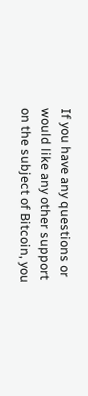If you have any questions or would like any other support on the subject of Bitcoin, you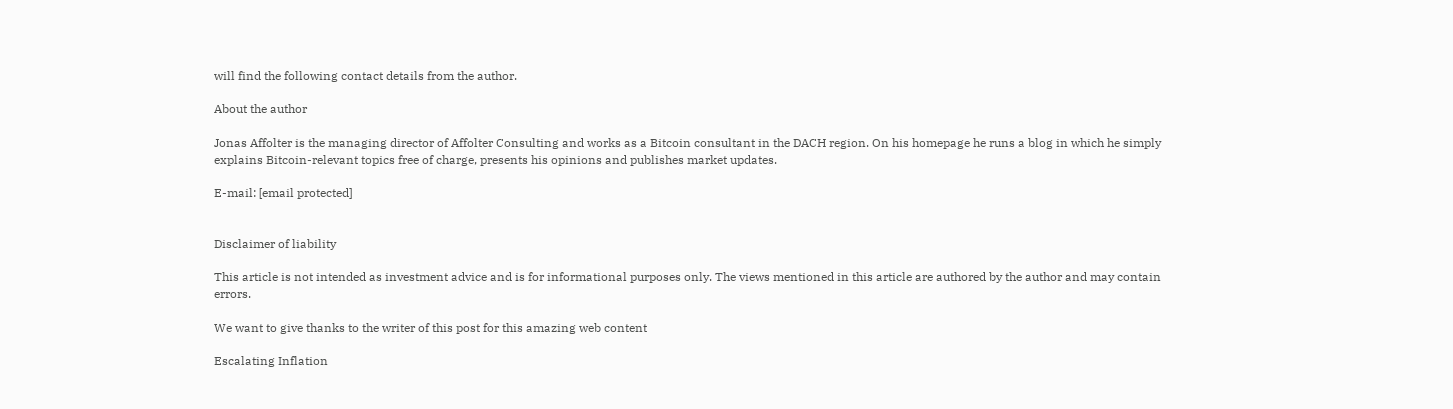will find the following contact details from the author.

About the author

Jonas Affolter is the managing director of Affolter Consulting and works as a Bitcoin consultant in the DACH region. On his homepage he runs a blog in which he simply explains Bitcoin-relevant topics free of charge, presents his opinions and publishes market updates.

E-mail: [email protected]


Disclaimer of liability

This article is not intended as investment advice and is for informational purposes only. The views mentioned in this article are authored by the author and may contain errors.

We want to give thanks to the writer of this post for this amazing web content

Escalating Inflation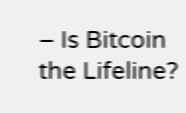– Is Bitcoin the Lifeline?